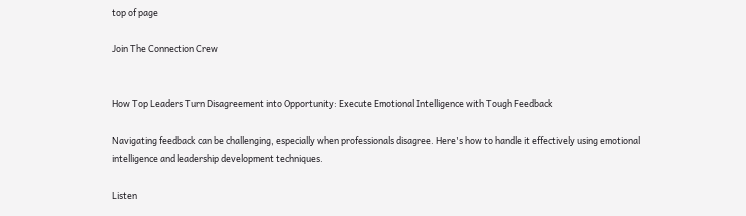top of page

Join The Connection Crew


How Top Leaders Turn Disagreement into Opportunity: Execute Emotional Intelligence with Tough Feedback

Navigating feedback can be challenging, especially when professionals disagree. Here's how to handle it effectively using emotional intelligence and leadership development techniques.

Listen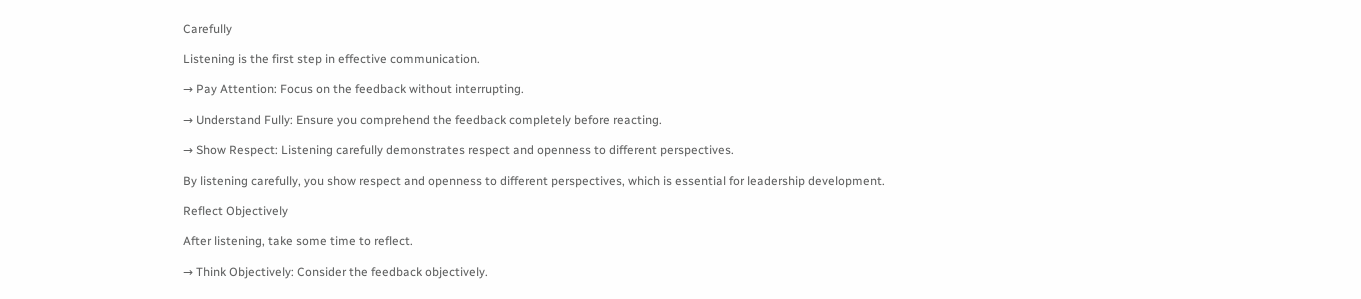Carefully

Listening is the first step in effective communication.

→ Pay Attention: Focus on the feedback without interrupting.

→ Understand Fully: Ensure you comprehend the feedback completely before reacting.

→ Show Respect: Listening carefully demonstrates respect and openness to different perspectives.

By listening carefully, you show respect and openness to different perspectives, which is essential for leadership development.

Reflect Objectively

After listening, take some time to reflect.

→ Think Objectively: Consider the feedback objectively.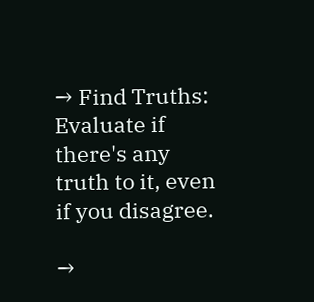→ Find Truths: Evaluate if there's any truth to it, even if you disagree.

→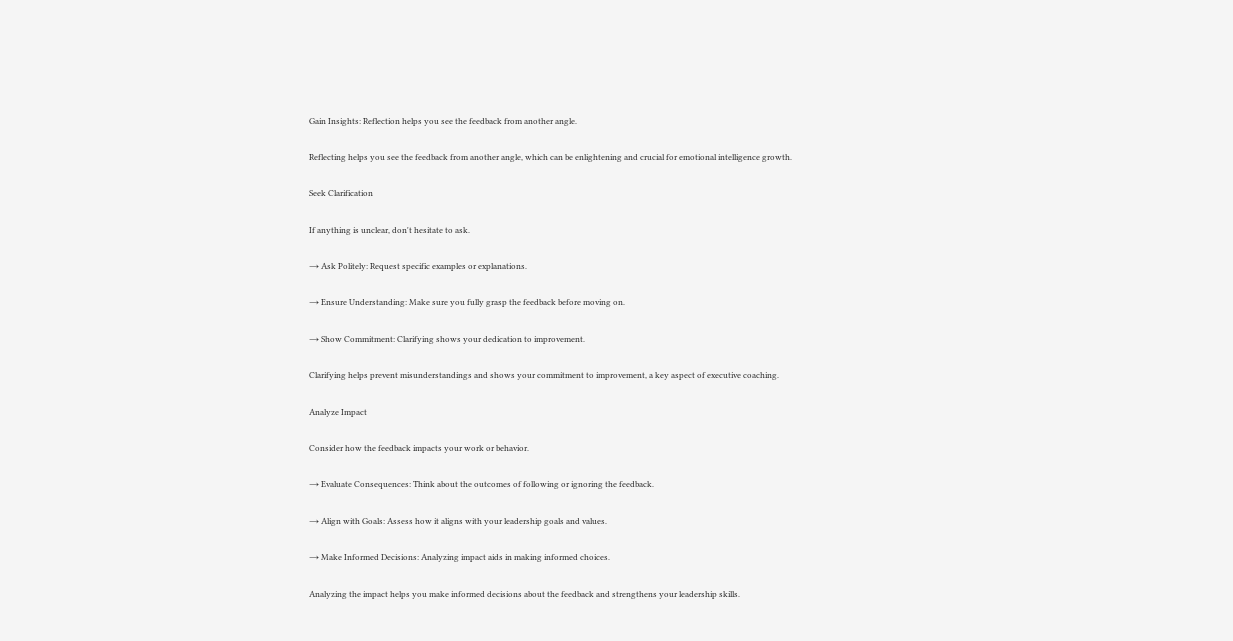Gain Insights: Reflection helps you see the feedback from another angle.

Reflecting helps you see the feedback from another angle, which can be enlightening and crucial for emotional intelligence growth.

Seek Clarification

If anything is unclear, don't hesitate to ask.

→ Ask Politely: Request specific examples or explanations.

→ Ensure Understanding: Make sure you fully grasp the feedback before moving on.

→ Show Commitment: Clarifying shows your dedication to improvement.

Clarifying helps prevent misunderstandings and shows your commitment to improvement, a key aspect of executive coaching.

Analyze Impact

Consider how the feedback impacts your work or behavior.

→ Evaluate Consequences: Think about the outcomes of following or ignoring the feedback.

→ Align with Goals: Assess how it aligns with your leadership goals and values.

→ Make Informed Decisions: Analyzing impact aids in making informed choices.

Analyzing the impact helps you make informed decisions about the feedback and strengthens your leadership skills.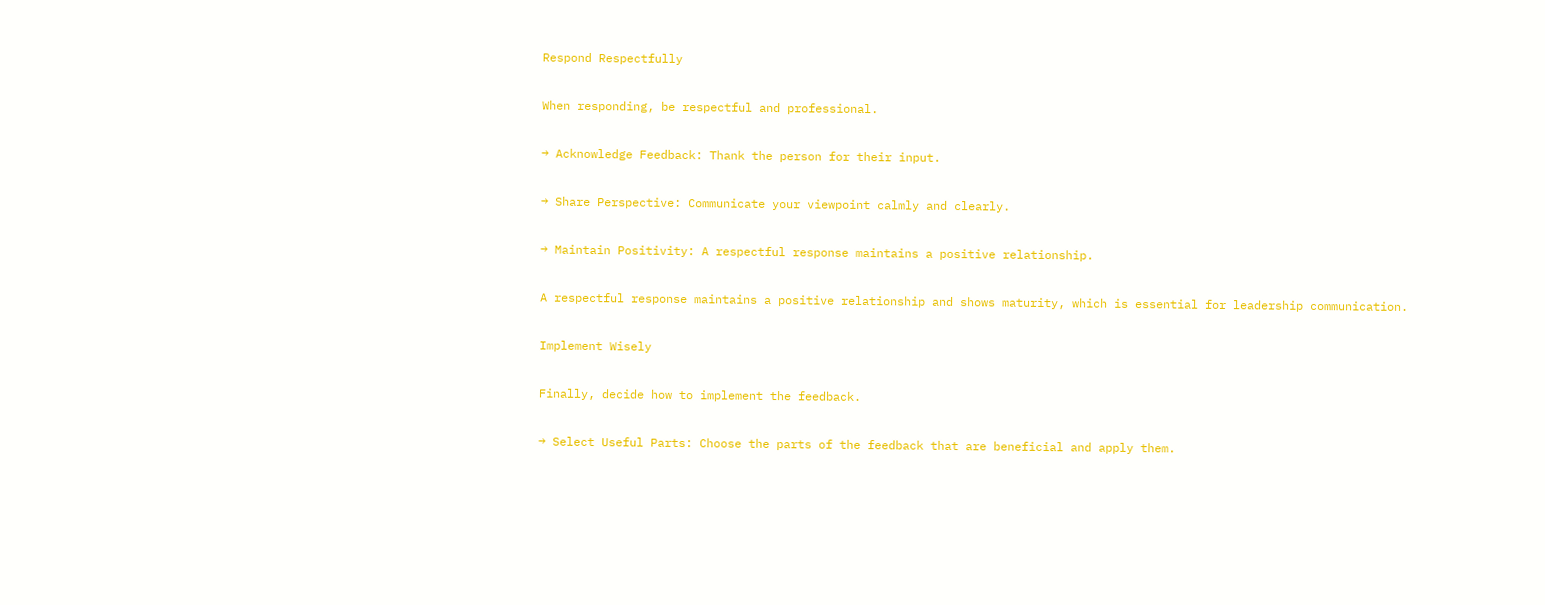Respond Respectfully

When responding, be respectful and professional.

→ Acknowledge Feedback: Thank the person for their input.

→ Share Perspective: Communicate your viewpoint calmly and clearly.

→ Maintain Positivity: A respectful response maintains a positive relationship.

A respectful response maintains a positive relationship and shows maturity, which is essential for leadership communication.

Implement Wisely

Finally, decide how to implement the feedback.

→ Select Useful Parts: Choose the parts of the feedback that are beneficial and apply them.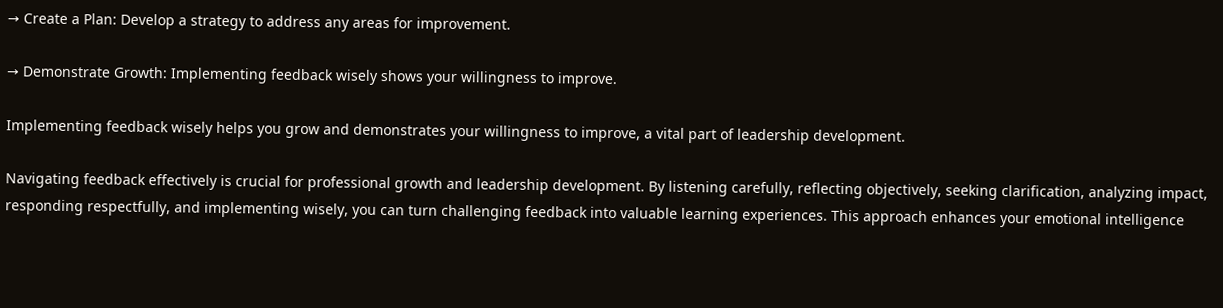→ Create a Plan: Develop a strategy to address any areas for improvement.

→ Demonstrate Growth: Implementing feedback wisely shows your willingness to improve.

Implementing feedback wisely helps you grow and demonstrates your willingness to improve, a vital part of leadership development.

Navigating feedback effectively is crucial for professional growth and leadership development. By listening carefully, reflecting objectively, seeking clarification, analyzing impact, responding respectfully, and implementing wisely, you can turn challenging feedback into valuable learning experiences. This approach enhances your emotional intelligence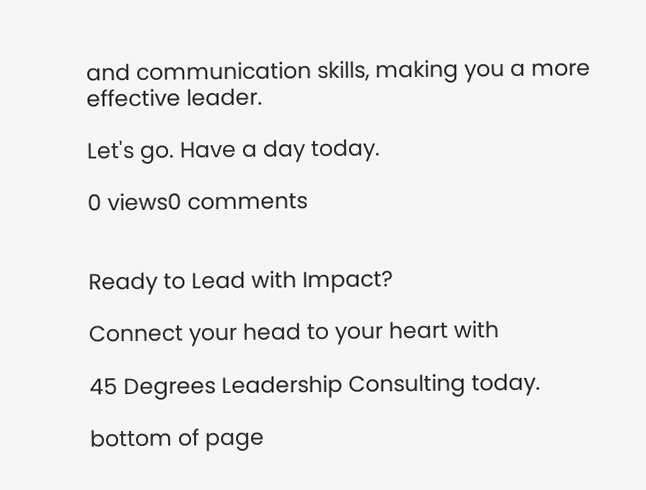and communication skills, making you a more effective leader.

Let's go. Have a day today.

0 views0 comments


Ready to Lead with Impact?

Connect your head to your heart with

45 Degrees Leadership Consulting today.

bottom of page